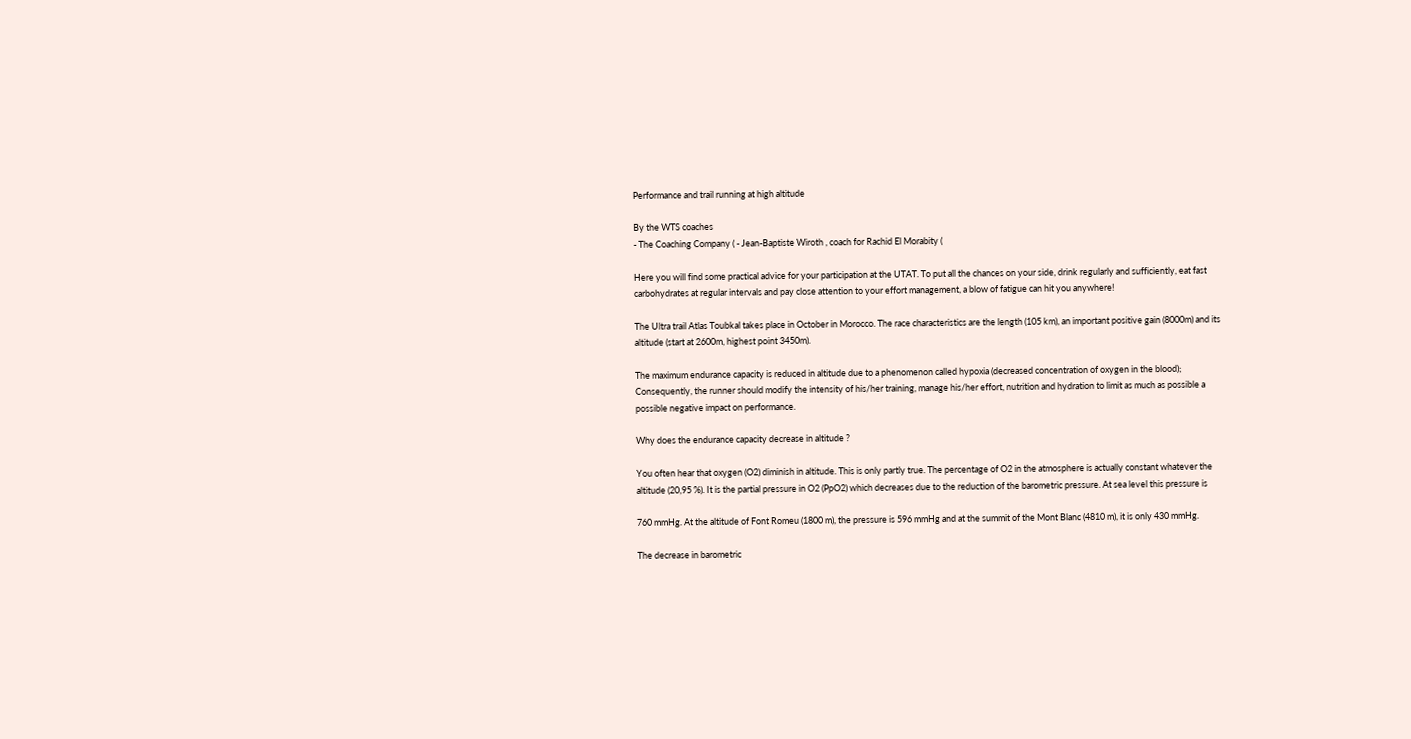Performance and trail running at high altitude

By the WTS coaches
- The Coaching Company ( - Jean-Baptiste Wiroth , coach for Rachid El Morabity (

Here you will find some practical advice for your participation at the UTAT. To put all the chances on your side, drink regularly and sufficiently, eat fast carbohydrates at regular intervals and pay close attention to your effort management, a blow of fatigue can hit you anywhere!

The Ultra trail Atlas Toubkal takes place in October in Morocco. The race characteristics are the length (105 km), an important positive gain (8000m) and its altitude (start at 2600m, highest point 3450m).

The maximum endurance capacity is reduced in altitude due to a phenomenon called hypoxia (decreased concentration of oxygen in the blood); Consequently, the runner should modify the intensity of his/her training, manage his/her effort, nutrition and hydration to limit as much as possible a possible negative impact on performance.

Why does the endurance capacity decrease in altitude ?

You often hear that oxygen (O2) diminish in altitude. This is only partly true. The percentage of O2 in the atmosphere is actually constant whatever the altitude (20,95 %). It is the partial pressure in O2 (PpO2) which decreases due to the reduction of the barometric pressure. At sea level this pressure is

760 mmHg. At the altitude of Font Romeu (1800 m), the pressure is 596 mmHg and at the summit of the Mont Blanc (4810 m), it is only 430 mmHg.

The decrease in barometric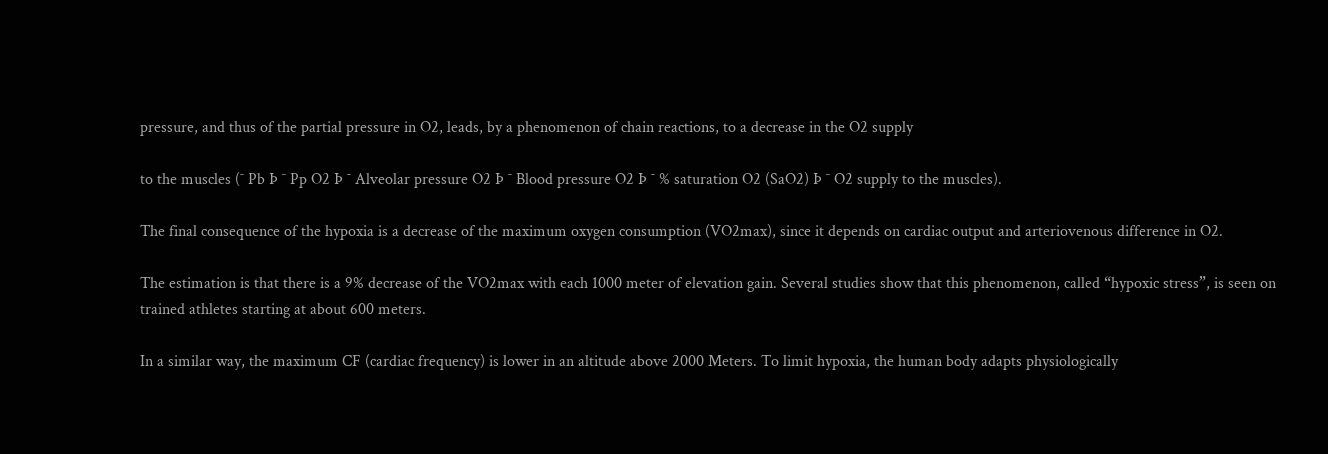pressure, and thus of the partial pressure in O2, leads, by a phenomenon of chain reactions, to a decrease in the O2 supply

to the muscles (¯ Pb Þ ¯ Pp O2 Þ ¯ Alveolar pressure O2 Þ ¯ Blood pressure O2 Þ ¯ % saturation O2 (SaO2) Þ ¯ O2 supply to the muscles).

The final consequence of the hypoxia is a decrease of the maximum oxygen consumption (VO2max), since it depends on cardiac output and arteriovenous difference in O2.

The estimation is that there is a 9% decrease of the VO2max with each 1000 meter of elevation gain. Several studies show that this phenomenon, called “hypoxic stress”, is seen on trained athletes starting at about 600 meters.

In a similar way, the maximum CF (cardiac frequency) is lower in an altitude above 2000 Meters. To limit hypoxia, the human body adapts physiologically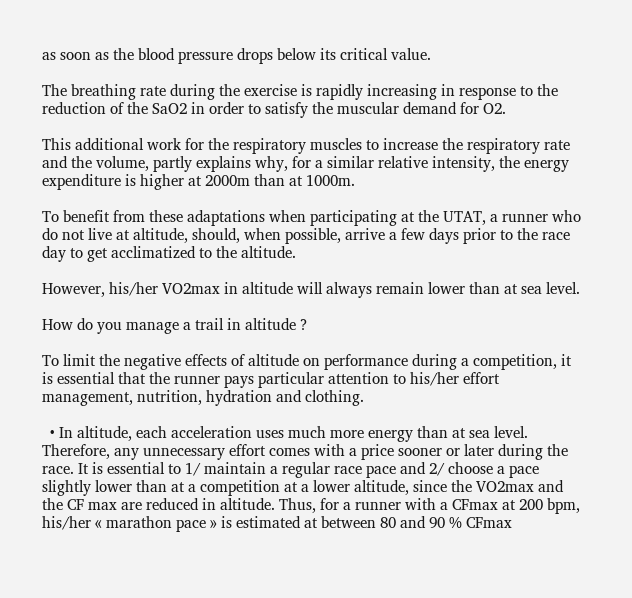as soon as the blood pressure drops below its critical value.

The breathing rate during the exercise is rapidly increasing in response to the reduction of the SaO2 in order to satisfy the muscular demand for O2.

This additional work for the respiratory muscles to increase the respiratory rate and the volume, partly explains why, for a similar relative intensity, the energy expenditure is higher at 2000m than at 1000m.

To benefit from these adaptations when participating at the UTAT, a runner who do not live at altitude, should, when possible, arrive a few days prior to the race day to get acclimatized to the altitude.

However, his/her VO2max in altitude will always remain lower than at sea level.

How do you manage a trail in altitude ?

To limit the negative effects of altitude on performance during a competition, it is essential that the runner pays particular attention to his/her effort management, nutrition, hydration and clothing.

  • In altitude, each acceleration uses much more energy than at sea level. Therefore, any unnecessary effort comes with a price sooner or later during the race. It is essential to 1/ maintain a regular race pace and 2/ choose a pace slightly lower than at a competition at a lower altitude, since the VO2max and the CF max are reduced in altitude. Thus, for a runner with a CFmax at 200 bpm, his/her « marathon pace » is estimated at between 80 and 90 % CFmax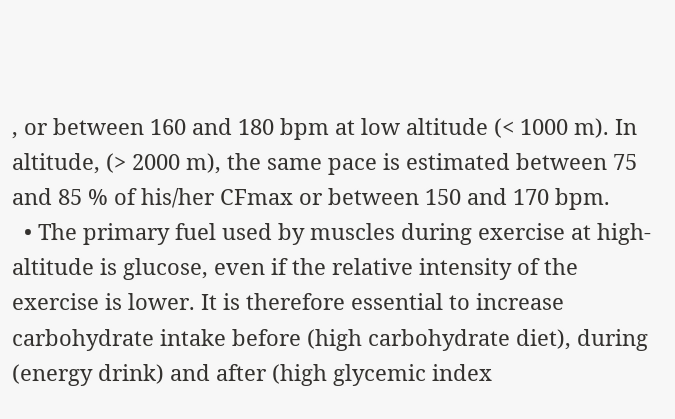, or between 160 and 180 bpm at low altitude (< 1000 m). In altitude, (> 2000 m), the same pace is estimated between 75 and 85 % of his/her CFmax or between 150 and 170 bpm.
  • The primary fuel used by muscles during exercise at high-altitude is glucose, even if the relative intensity of the exercise is lower. It is therefore essential to increase carbohydrate intake before (high carbohydrate diet), during (energy drink) and after (high glycemic index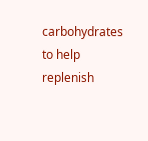carbohydrates to help replenish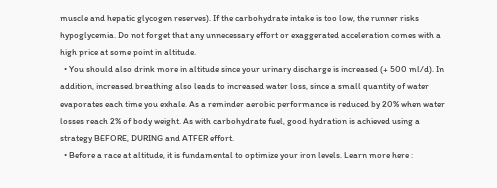muscle and hepatic glycogen reserves). If the carbohydrate intake is too low, the runner risks hypoglycemia. Do not forget that any unnecessary effort or exaggerated acceleration comes with a high price at some point in altitude.
  • You should also drink more in altitude since your urinary discharge is increased (+ 500 ml/d). In addition, increased breathing also leads to increased water loss, since a small quantity of water evaporates each time you exhale. As a reminder aerobic performance is reduced by 20% when water losses reach 2% of body weight. As with carbohydrate fuel, good hydration is achieved using a strategy BEFORE, DURING and ATFER effort.
  • Before a race at altitude, it is fundamental to optimize your iron levels. Learn more here :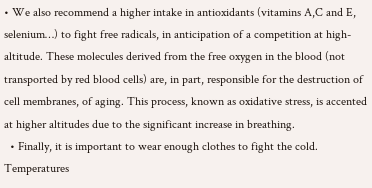• We also recommend a higher intake in antioxidants (vitamins A,C and E, selenium…) to fight free radicals, in anticipation of a competition at high-altitude. These molecules derived from the free oxygen in the blood (not transported by red blood cells) are, in part, responsible for the destruction of cell membranes, of aging. This process, known as oxidative stress, is accented at higher altitudes due to the significant increase in breathing.
  • Finally, it is important to wear enough clothes to fight the cold. Temperatures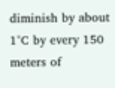diminish by about 1°C by every 150 meters of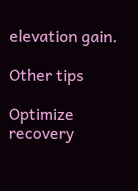elevation gain.

Other tips

Optimize recovery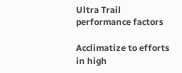Ultra Trail performance factors

Acclimatize to efforts in high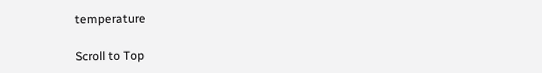temperature

Scroll to Top